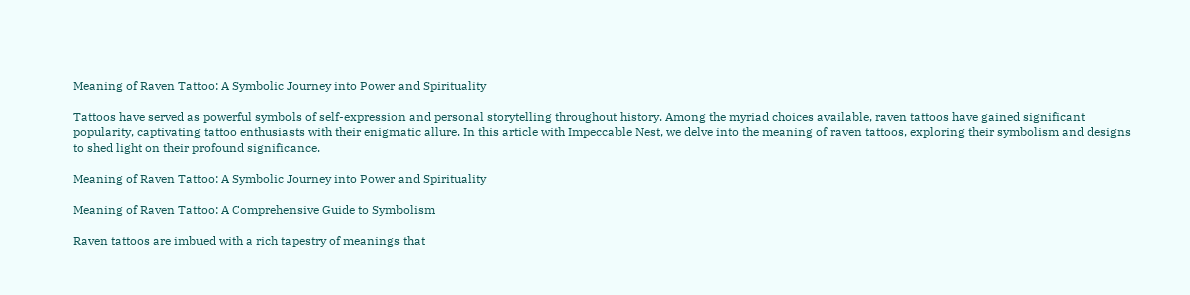Meaning of Raven Tattoo: A Symbolic Journey into Power and Spirituality

Tattoos have served as powerful symbols of self-expression and personal storytelling throughout history. Among the myriad choices available, raven tattoos have gained significant popularity, captivating tattoo enthusiasts with their enigmatic allure. In this article with Impeccable Nest, we delve into the meaning of raven tattoos, exploring their symbolism and designs to shed light on their profound significance.

Meaning of Raven Tattoo: A Symbolic Journey into Power and Spirituality

Meaning of Raven Tattoo: A Comprehensive Guide to Symbolism

Raven tattoos are imbued with a rich tapestry of meanings that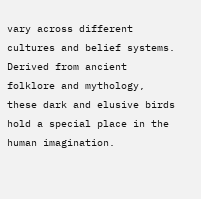vary across different cultures and belief systems. Derived from ancient folklore and mythology, these dark and elusive birds hold a special place in the human imagination.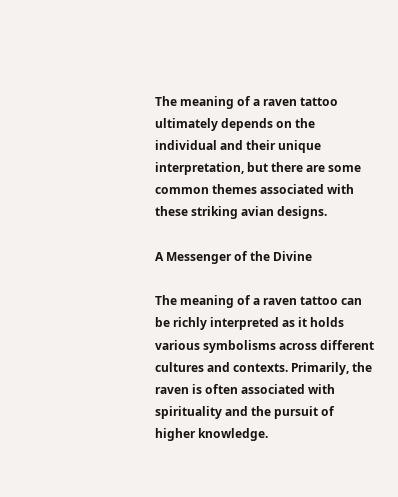The meaning of a raven tattoo ultimately depends on the individual and their unique interpretation, but there are some common themes associated with these striking avian designs.

A Messenger of the Divine

The meaning of a raven tattoo can be richly interpreted as it holds various symbolisms across different cultures and contexts. Primarily, the raven is often associated with spirituality and the pursuit of higher knowledge.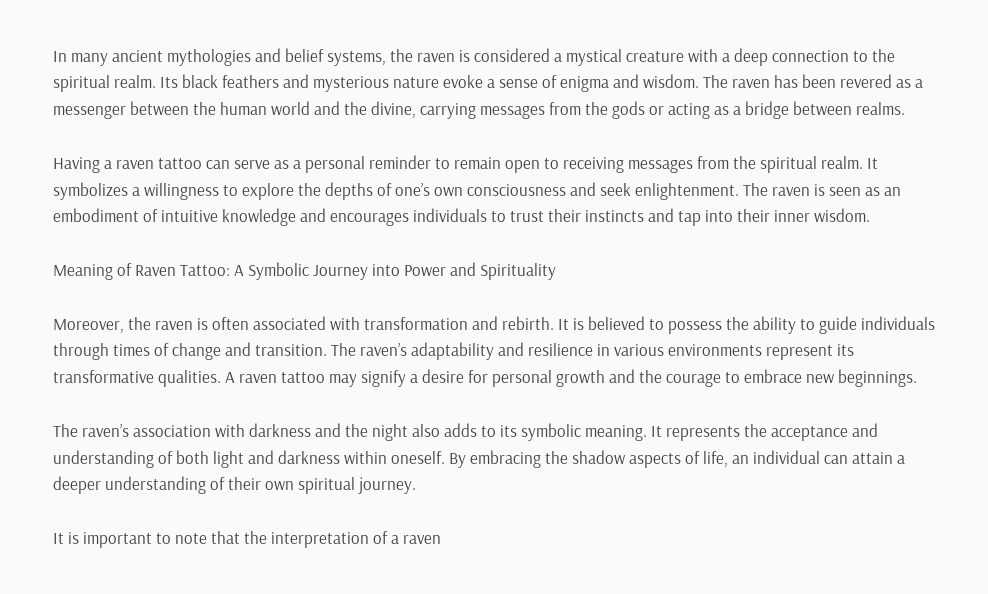In many ancient mythologies and belief systems, the raven is considered a mystical creature with a deep connection to the spiritual realm. Its black feathers and mysterious nature evoke a sense of enigma and wisdom. The raven has been revered as a messenger between the human world and the divine, carrying messages from the gods or acting as a bridge between realms.

Having a raven tattoo can serve as a personal reminder to remain open to receiving messages from the spiritual realm. It symbolizes a willingness to explore the depths of one’s own consciousness and seek enlightenment. The raven is seen as an embodiment of intuitive knowledge and encourages individuals to trust their instincts and tap into their inner wisdom.

Meaning of Raven Tattoo: A Symbolic Journey into Power and Spirituality

Moreover, the raven is often associated with transformation and rebirth. It is believed to possess the ability to guide individuals through times of change and transition. The raven’s adaptability and resilience in various environments represent its transformative qualities. A raven tattoo may signify a desire for personal growth and the courage to embrace new beginnings.

The raven’s association with darkness and the night also adds to its symbolic meaning. It represents the acceptance and understanding of both light and darkness within oneself. By embracing the shadow aspects of life, an individual can attain a deeper understanding of their own spiritual journey.

It is important to note that the interpretation of a raven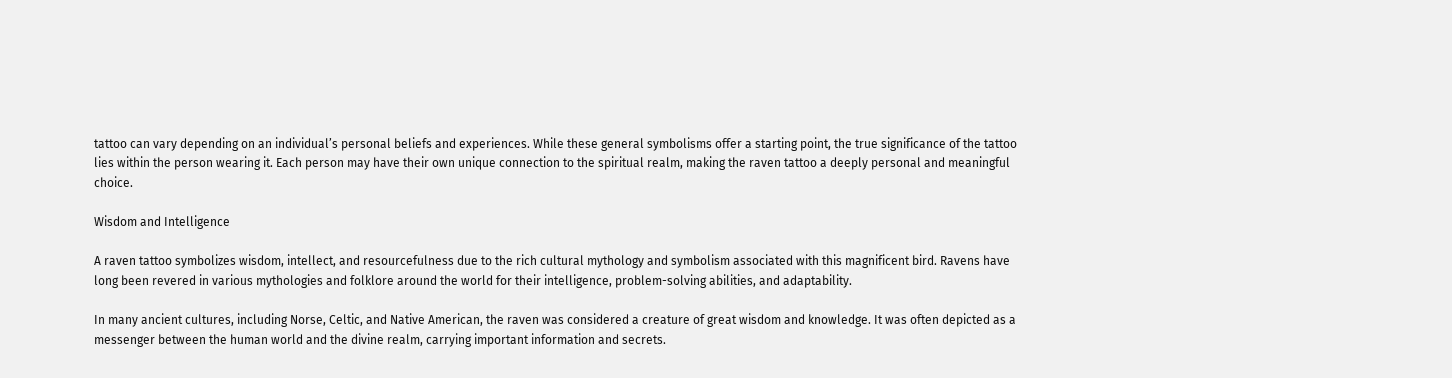tattoo can vary depending on an individual’s personal beliefs and experiences. While these general symbolisms offer a starting point, the true significance of the tattoo lies within the person wearing it. Each person may have their own unique connection to the spiritual realm, making the raven tattoo a deeply personal and meaningful choice.

Wisdom and Intelligence

A raven tattoo symbolizes wisdom, intellect, and resourcefulness due to the rich cultural mythology and symbolism associated with this magnificent bird. Ravens have long been revered in various mythologies and folklore around the world for their intelligence, problem-solving abilities, and adaptability.

In many ancient cultures, including Norse, Celtic, and Native American, the raven was considered a creature of great wisdom and knowledge. It was often depicted as a messenger between the human world and the divine realm, carrying important information and secrets.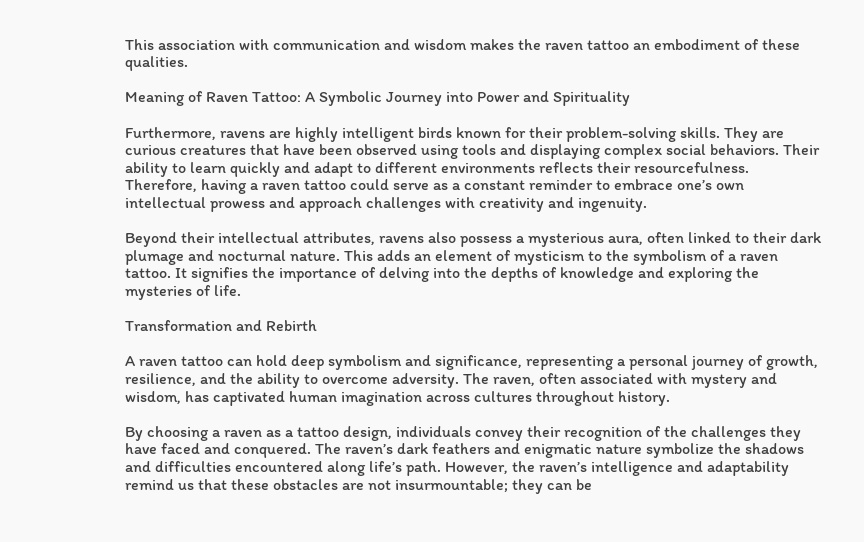This association with communication and wisdom makes the raven tattoo an embodiment of these qualities.

Meaning of Raven Tattoo: A Symbolic Journey into Power and Spirituality

Furthermore, ravens are highly intelligent birds known for their problem-solving skills. They are curious creatures that have been observed using tools and displaying complex social behaviors. Their ability to learn quickly and adapt to different environments reflects their resourcefulness. Therefore, having a raven tattoo could serve as a constant reminder to embrace one’s own intellectual prowess and approach challenges with creativity and ingenuity.

Beyond their intellectual attributes, ravens also possess a mysterious aura, often linked to their dark plumage and nocturnal nature. This adds an element of mysticism to the symbolism of a raven tattoo. It signifies the importance of delving into the depths of knowledge and exploring the mysteries of life.

Transformation and Rebirth

A raven tattoo can hold deep symbolism and significance, representing a personal journey of growth, resilience, and the ability to overcome adversity. The raven, often associated with mystery and wisdom, has captivated human imagination across cultures throughout history.

By choosing a raven as a tattoo design, individuals convey their recognition of the challenges they have faced and conquered. The raven’s dark feathers and enigmatic nature symbolize the shadows and difficulties encountered along life’s path. However, the raven’s intelligence and adaptability remind us that these obstacles are not insurmountable; they can be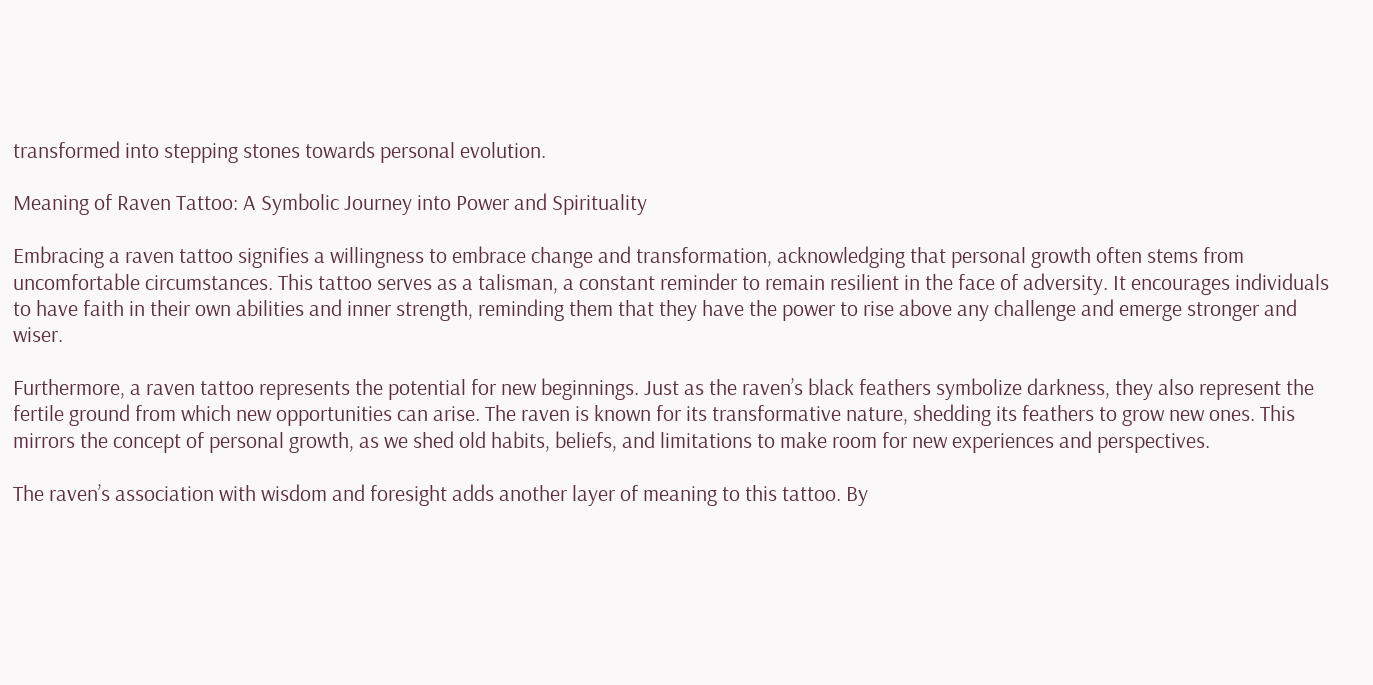transformed into stepping stones towards personal evolution.

Meaning of Raven Tattoo: A Symbolic Journey into Power and Spirituality

Embracing a raven tattoo signifies a willingness to embrace change and transformation, acknowledging that personal growth often stems from uncomfortable circumstances. This tattoo serves as a talisman, a constant reminder to remain resilient in the face of adversity. It encourages individuals to have faith in their own abilities and inner strength, reminding them that they have the power to rise above any challenge and emerge stronger and wiser.

Furthermore, a raven tattoo represents the potential for new beginnings. Just as the raven’s black feathers symbolize darkness, they also represent the fertile ground from which new opportunities can arise. The raven is known for its transformative nature, shedding its feathers to grow new ones. This mirrors the concept of personal growth, as we shed old habits, beliefs, and limitations to make room for new experiences and perspectives.

The raven’s association with wisdom and foresight adds another layer of meaning to this tattoo. By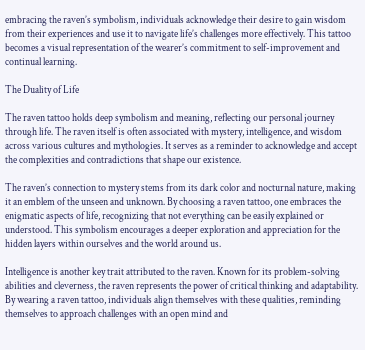embracing the raven’s symbolism, individuals acknowledge their desire to gain wisdom from their experiences and use it to navigate life’s challenges more effectively. This tattoo becomes a visual representation of the wearer’s commitment to self-improvement and continual learning.

The Duality of Life

The raven tattoo holds deep symbolism and meaning, reflecting our personal journey through life. The raven itself is often associated with mystery, intelligence, and wisdom across various cultures and mythologies. It serves as a reminder to acknowledge and accept the complexities and contradictions that shape our existence.

The raven’s connection to mystery stems from its dark color and nocturnal nature, making it an emblem of the unseen and unknown. By choosing a raven tattoo, one embraces the enigmatic aspects of life, recognizing that not everything can be easily explained or understood. This symbolism encourages a deeper exploration and appreciation for the hidden layers within ourselves and the world around us.

Intelligence is another key trait attributed to the raven. Known for its problem-solving abilities and cleverness, the raven represents the power of critical thinking and adaptability. By wearing a raven tattoo, individuals align themselves with these qualities, reminding themselves to approach challenges with an open mind and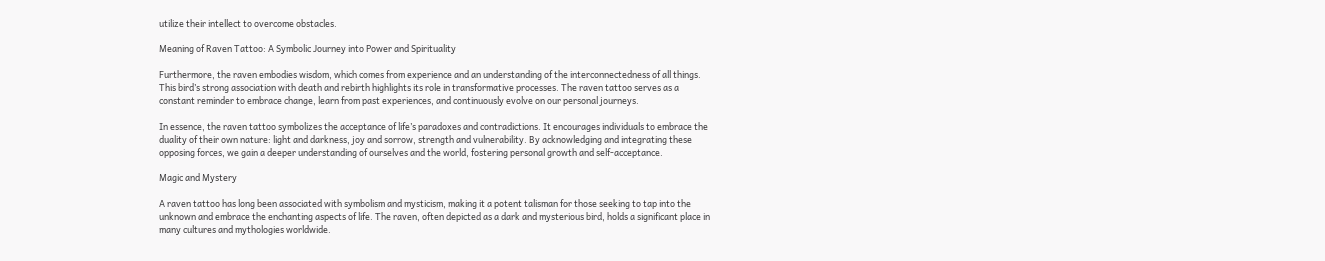utilize their intellect to overcome obstacles.

Meaning of Raven Tattoo: A Symbolic Journey into Power and Spirituality

Furthermore, the raven embodies wisdom, which comes from experience and an understanding of the interconnectedness of all things. This bird’s strong association with death and rebirth highlights its role in transformative processes. The raven tattoo serves as a constant reminder to embrace change, learn from past experiences, and continuously evolve on our personal journeys.

In essence, the raven tattoo symbolizes the acceptance of life’s paradoxes and contradictions. It encourages individuals to embrace the duality of their own nature: light and darkness, joy and sorrow, strength and vulnerability. By acknowledging and integrating these opposing forces, we gain a deeper understanding of ourselves and the world, fostering personal growth and self-acceptance.

Magic and Mystery

A raven tattoo has long been associated with symbolism and mysticism, making it a potent talisman for those seeking to tap into the unknown and embrace the enchanting aspects of life. The raven, often depicted as a dark and mysterious bird, holds a significant place in many cultures and mythologies worldwide.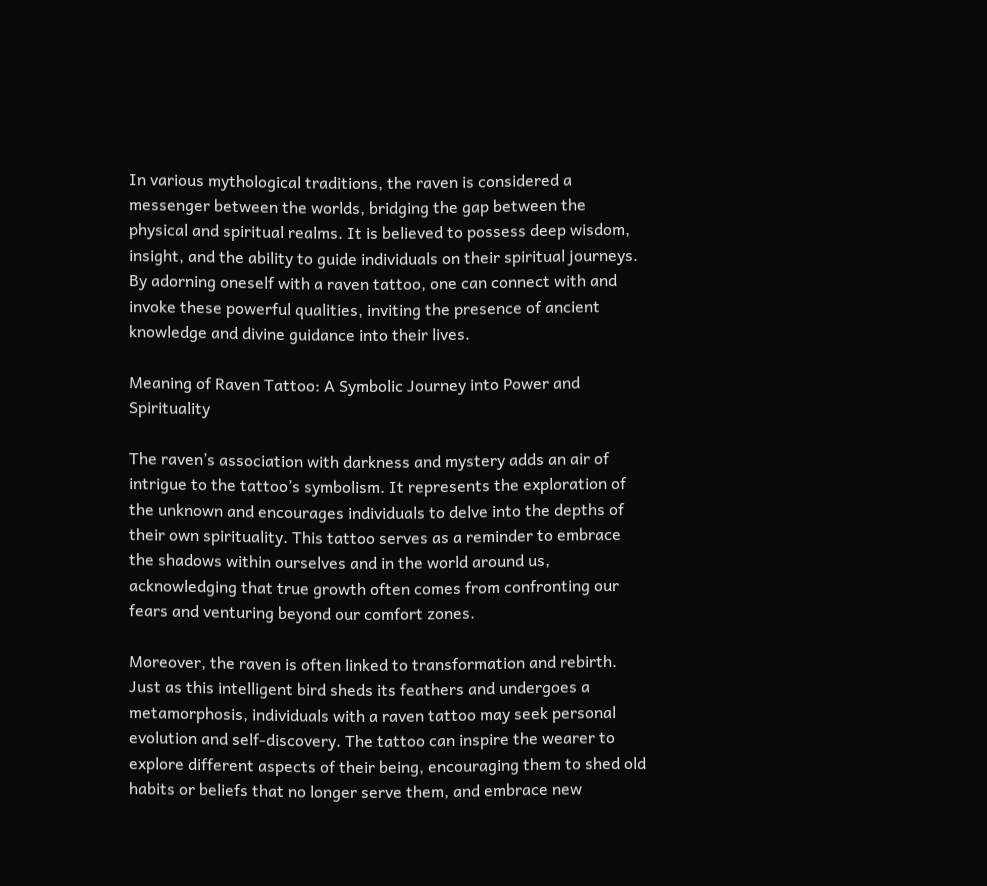In various mythological traditions, the raven is considered a messenger between the worlds, bridging the gap between the physical and spiritual realms. It is believed to possess deep wisdom, insight, and the ability to guide individuals on their spiritual journeys. By adorning oneself with a raven tattoo, one can connect with and invoke these powerful qualities, inviting the presence of ancient knowledge and divine guidance into their lives.

Meaning of Raven Tattoo: A Symbolic Journey into Power and Spirituality

The raven’s association with darkness and mystery adds an air of intrigue to the tattoo’s symbolism. It represents the exploration of the unknown and encourages individuals to delve into the depths of their own spirituality. This tattoo serves as a reminder to embrace the shadows within ourselves and in the world around us, acknowledging that true growth often comes from confronting our fears and venturing beyond our comfort zones.

Moreover, the raven is often linked to transformation and rebirth. Just as this intelligent bird sheds its feathers and undergoes a metamorphosis, individuals with a raven tattoo may seek personal evolution and self-discovery. The tattoo can inspire the wearer to explore different aspects of their being, encouraging them to shed old habits or beliefs that no longer serve them, and embrace new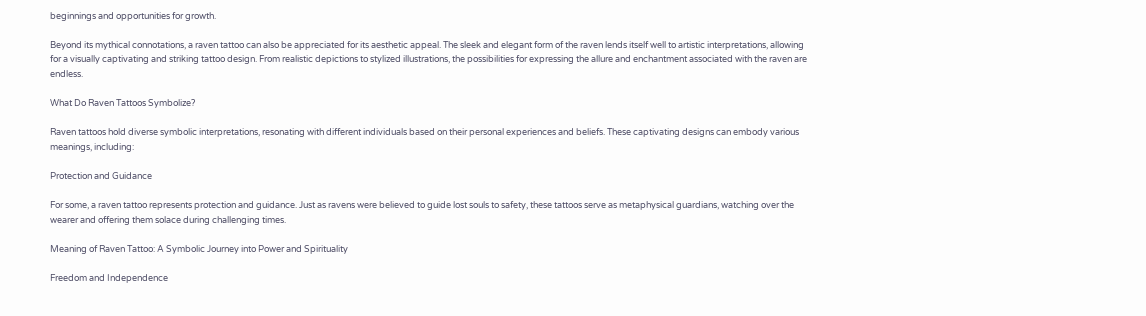beginnings and opportunities for growth.

Beyond its mythical connotations, a raven tattoo can also be appreciated for its aesthetic appeal. The sleek and elegant form of the raven lends itself well to artistic interpretations, allowing for a visually captivating and striking tattoo design. From realistic depictions to stylized illustrations, the possibilities for expressing the allure and enchantment associated with the raven are endless.

What Do Raven Tattoos Symbolize?

Raven tattoos hold diverse symbolic interpretations, resonating with different individuals based on their personal experiences and beliefs. These captivating designs can embody various meanings, including:

Protection and Guidance

For some, a raven tattoo represents protection and guidance. Just as ravens were believed to guide lost souls to safety, these tattoos serve as metaphysical guardians, watching over the wearer and offering them solace during challenging times.

Meaning of Raven Tattoo: A Symbolic Journey into Power and Spirituality

Freedom and Independence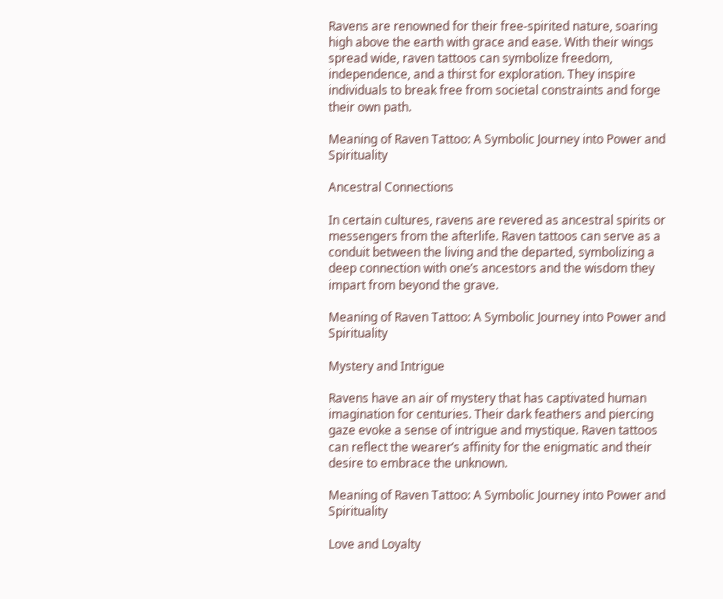Ravens are renowned for their free-spirited nature, soaring high above the earth with grace and ease. With their wings spread wide, raven tattoos can symbolize freedom, independence, and a thirst for exploration. They inspire individuals to break free from societal constraints and forge their own path.

Meaning of Raven Tattoo: A Symbolic Journey into Power and Spirituality

Ancestral Connections

In certain cultures, ravens are revered as ancestral spirits or messengers from the afterlife. Raven tattoos can serve as a conduit between the living and the departed, symbolizing a deep connection with one’s ancestors and the wisdom they impart from beyond the grave.

Meaning of Raven Tattoo: A Symbolic Journey into Power and Spirituality

Mystery and Intrigue

Ravens have an air of mystery that has captivated human imagination for centuries. Their dark feathers and piercing gaze evoke a sense of intrigue and mystique. Raven tattoos can reflect the wearer’s affinity for the enigmatic and their desire to embrace the unknown.

Meaning of Raven Tattoo: A Symbolic Journey into Power and Spirituality

Love and Loyalty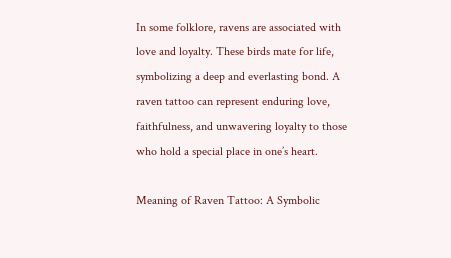In some folklore, ravens are associated with love and loyalty. These birds mate for life, symbolizing a deep and everlasting bond. A raven tattoo can represent enduring love, faithfulness, and unwavering loyalty to those who hold a special place in one’s heart.

Meaning of Raven Tattoo: A Symbolic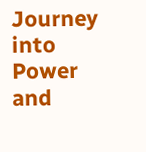Journey into Power and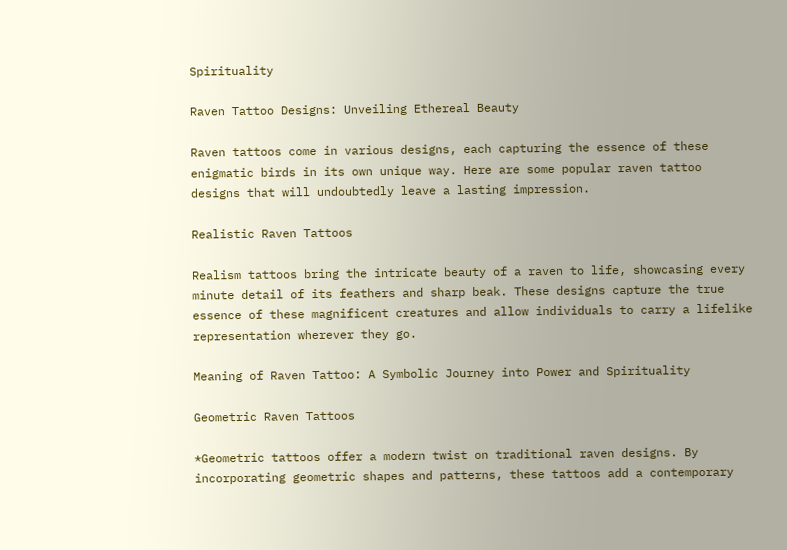Spirituality

Raven Tattoo Designs: Unveiling Ethereal Beauty

Raven tattoos come in various designs, each capturing the essence of these enigmatic birds in its own unique way. Here are some popular raven tattoo designs that will undoubtedly leave a lasting impression.

Realistic Raven Tattoos

Realism tattoos bring the intricate beauty of a raven to life, showcasing every minute detail of its feathers and sharp beak. These designs capture the true essence of these magnificent creatures and allow individuals to carry a lifelike representation wherever they go.

Meaning of Raven Tattoo: A Symbolic Journey into Power and Spirituality

Geometric Raven Tattoos

*Geometric tattoos offer a modern twist on traditional raven designs. By incorporating geometric shapes and patterns, these tattoos add a contemporary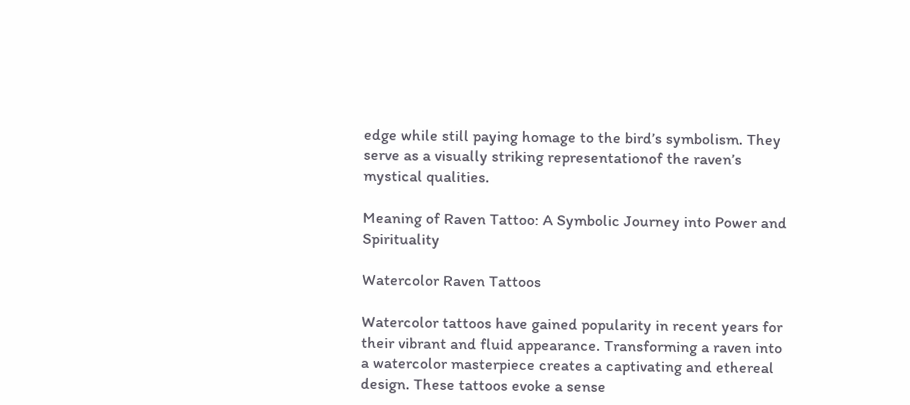edge while still paying homage to the bird’s symbolism. They serve as a visually striking representationof the raven’s mystical qualities.

Meaning of Raven Tattoo: A Symbolic Journey into Power and Spirituality

Watercolor Raven Tattoos

Watercolor tattoos have gained popularity in recent years for their vibrant and fluid appearance. Transforming a raven into a watercolor masterpiece creates a captivating and ethereal design. These tattoos evoke a sense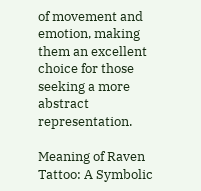of movement and emotion, making them an excellent choice for those seeking a more abstract representation.

Meaning of Raven Tattoo: A Symbolic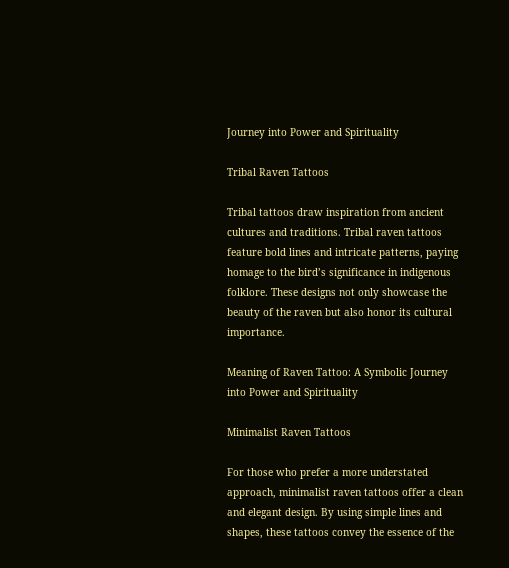Journey into Power and Spirituality

Tribal Raven Tattoos

Tribal tattoos draw inspiration from ancient cultures and traditions. Tribal raven tattoos feature bold lines and intricate patterns, paying homage to the bird’s significance in indigenous folklore. These designs not only showcase the beauty of the raven but also honor its cultural importance.

Meaning of Raven Tattoo: A Symbolic Journey into Power and Spirituality

Minimalist Raven Tattoos

For those who prefer a more understated approach, minimalist raven tattoos offer a clean and elegant design. By using simple lines and shapes, these tattoos convey the essence of the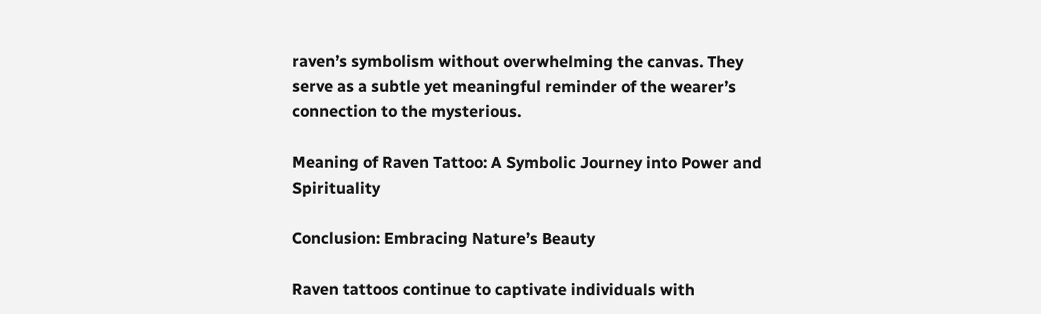raven’s symbolism without overwhelming the canvas. They serve as a subtle yet meaningful reminder of the wearer’s connection to the mysterious.

Meaning of Raven Tattoo: A Symbolic Journey into Power and Spirituality

Conclusion: Embracing Nature’s Beauty

Raven tattoos continue to captivate individuals with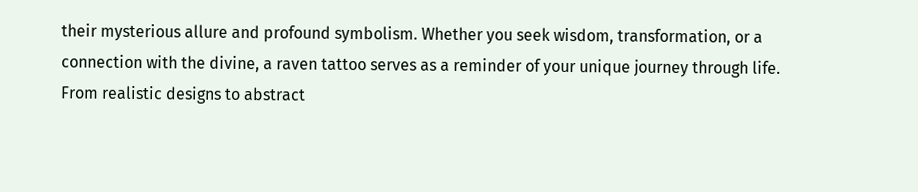their mysterious allure and profound symbolism. Whether you seek wisdom, transformation, or a connection with the divine, a raven tattoo serves as a reminder of your unique journey through life. From realistic designs to abstract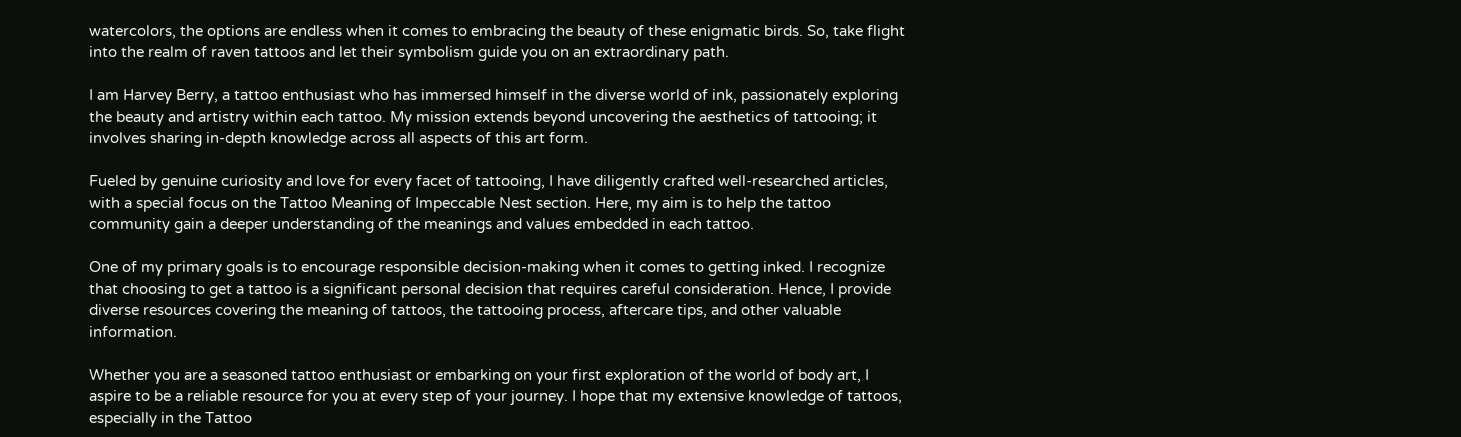watercolors, the options are endless when it comes to embracing the beauty of these enigmatic birds. So, take flight into the realm of raven tattoos and let their symbolism guide you on an extraordinary path.

I am Harvey Berry, a tattoo enthusiast who has immersed himself in the diverse world of ink, passionately exploring the beauty and artistry within each tattoo. My mission extends beyond uncovering the aesthetics of tattooing; it involves sharing in-depth knowledge across all aspects of this art form.

Fueled by genuine curiosity and love for every facet of tattooing, I have diligently crafted well-researched articles, with a special focus on the Tattoo Meaning of Impeccable Nest section. Here, my aim is to help the tattoo community gain a deeper understanding of the meanings and values embedded in each tattoo.

One of my primary goals is to encourage responsible decision-making when it comes to getting inked. I recognize that choosing to get a tattoo is a significant personal decision that requires careful consideration. Hence, I provide diverse resources covering the meaning of tattoos, the tattooing process, aftercare tips, and other valuable information.

Whether you are a seasoned tattoo enthusiast or embarking on your first exploration of the world of body art, I aspire to be a reliable resource for you at every step of your journey. I hope that my extensive knowledge of tattoos, especially in the Tattoo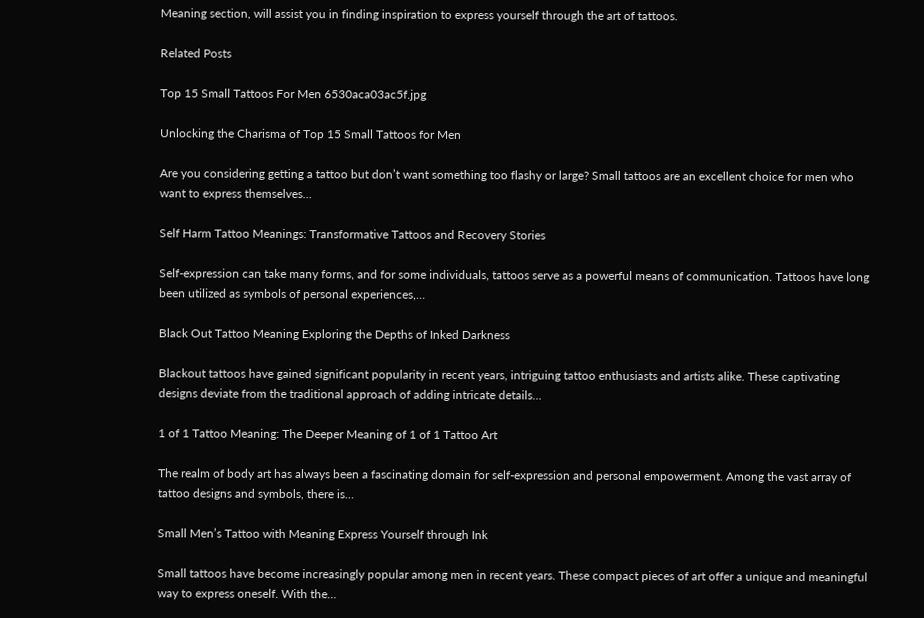Meaning section, will assist you in finding inspiration to express yourself through the art of tattoos.

Related Posts

Top 15 Small Tattoos For Men 6530aca03ac5f.jpg

Unlocking the Charisma of Top 15 Small Tattoos for Men

Are you considering getting a tattoo but don’t want something too flashy or large? Small tattoos are an excellent choice for men who want to express themselves…

Self Harm Tattoo Meanings: Transformative Tattoos and Recovery Stories

Self-expression can take many forms, and for some individuals, tattoos serve as a powerful means of communication. Tattoos have long been utilized as symbols of personal experiences,…

Black Out Tattoo Meaning Exploring the Depths of Inked Darkness

Blackout tattoos have gained significant popularity in recent years, intriguing tattoo enthusiasts and artists alike. These captivating designs deviate from the traditional approach of adding intricate details…

1 of 1 Tattoo Meaning: The Deeper Meaning of 1 of 1 Tattoo Art

The realm of body art has always been a fascinating domain for self-expression and personal empowerment. Among the vast array of tattoo designs and symbols, there is…

Small Men’s Tattoo with Meaning Express Yourself through Ink

Small tattoos have become increasingly popular among men in recent years. These compact pieces of art offer a unique and meaningful way to express oneself. With the…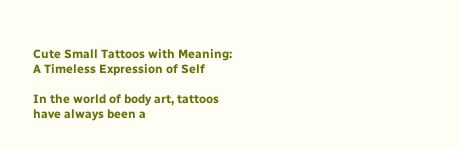Cute Small Tattoos with Meaning: A Timeless Expression of Self

In the world of body art, tattoos have always been a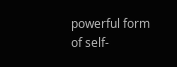powerful form of self-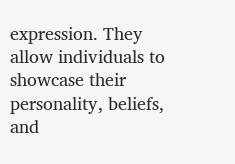expression. They allow individuals to showcase their personality, beliefs, and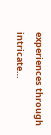experiences through intricate…